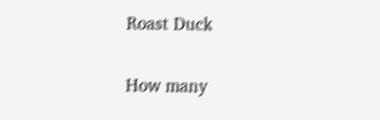Roast Duck


How many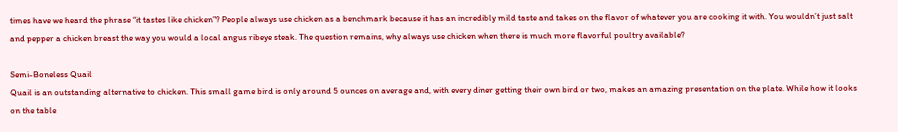times have we heard the phrase “it tastes like chicken”? People always use chicken as a benchmark because it has an incredibly mild taste and takes on the flavor of whatever you are cooking it with. You wouldn’t just salt and pepper a chicken breast the way you would a local angus ribeye steak. The question remains, why always use chicken when there is much more flavorful poultry available?

Semi-Boneless Quail
Quail is an outstanding alternative to chicken. This small game bird is only around 5 ounces on average and, with every diner getting their own bird or two, makes an amazing presentation on the plate. While how it looks on the table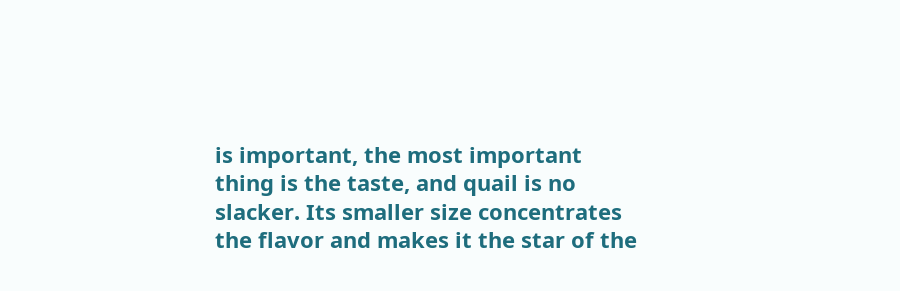is important, the most important thing is the taste, and quail is no slacker. Its smaller size concentrates the flavor and makes it the star of the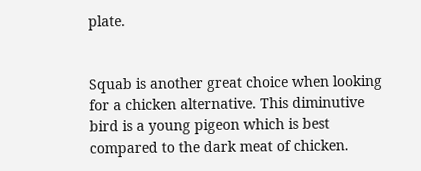plate.


Squab is another great choice when looking for a chicken alternative. This diminutive bird is a young pigeon which is best compared to the dark meat of chicken.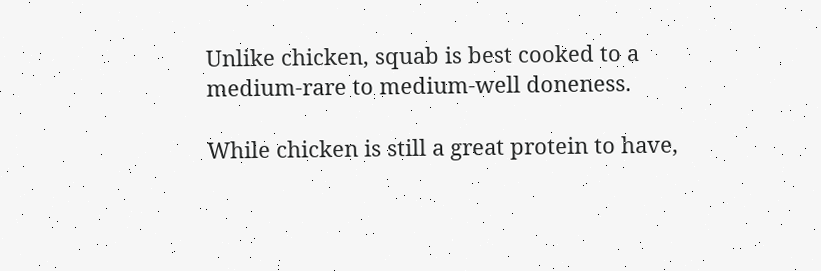Unlike chicken, squab is best cooked to a medium-rare to medium-well doneness.

While chicken is still a great protein to have,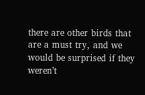there are other birds that are a must try, and we would be surprised if they weren’t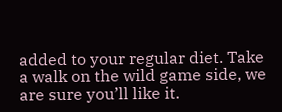added to your regular diet. Take a walk on the wild game side, we are sure you’ll like it.